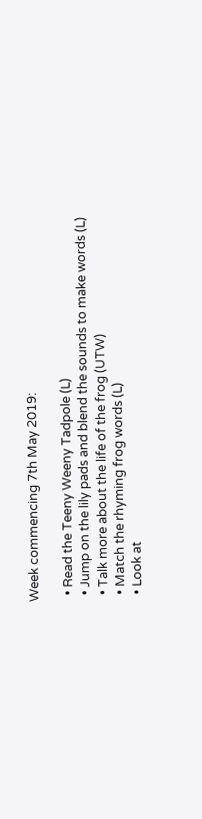Week commencing 7th May 2019:

  • Read the Teeny Weeny Tadpole (L)
  • Jump on the lily pads and blend the sounds to make words (L)
  • Talk more about the life of the frog (UTW)
  • Match the rhyming frog words (L)
  • Look at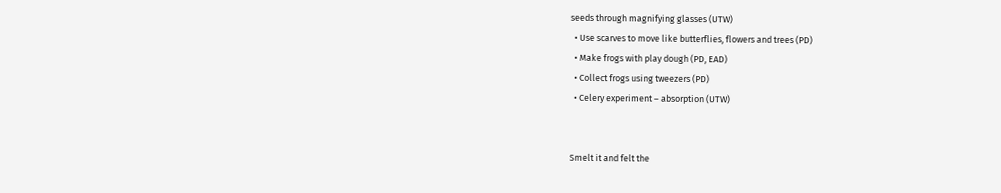seeds through magnifying glasses (UTW)
  • Use scarves to move like butterflies, flowers and trees (PD)
  • Make frogs with play dough (PD, EAD)
  • Collect frogs using tweezers (PD)
  • Celery experiment – absorption (UTW)


Smelt it and felt the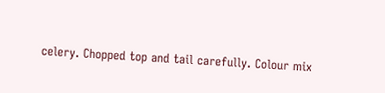celery. Chopped top and tail carefully. Colour mix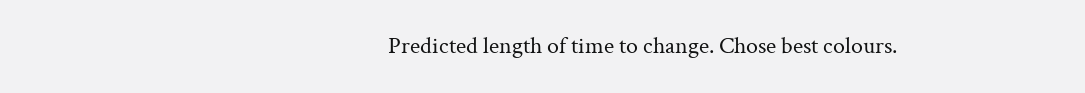Predicted length of time to change. Chose best colours.